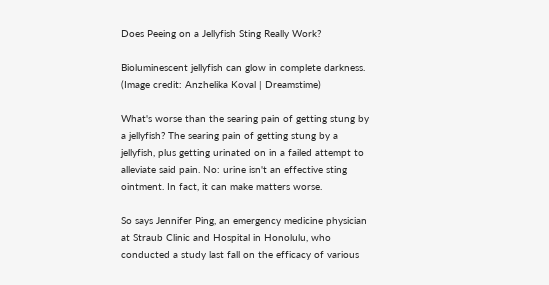Does Peeing on a Jellyfish Sting Really Work?

Bioluminescent jellyfish can glow in complete darkness. (Image credit: Anzhelika Koval | Dreamstime)

What's worse than the searing pain of getting stung by a jellyfish? The searing pain of getting stung by a jellyfish, plus getting urinated on in a failed attempt to alleviate said pain. No: urine isn't an effective sting ointment. In fact, it can make matters worse.

So says Jennifer Ping, an emergency medicine physician at Straub Clinic and Hospital in Honolulu, who conducted a study last fall on the efficacy of various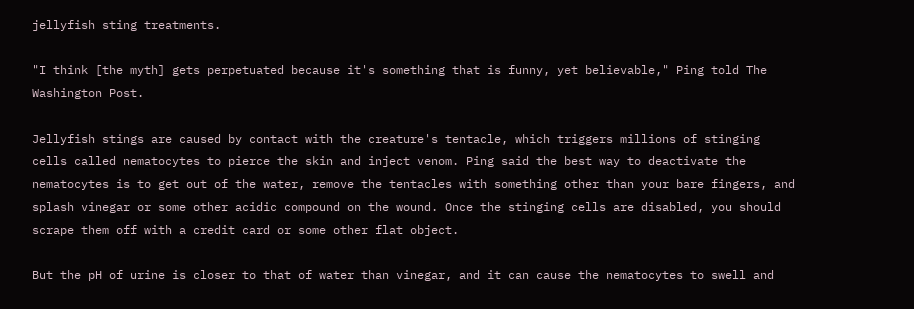jellyfish sting treatments.

"I think [the myth] gets perpetuated because it's something that is funny, yet believable," Ping told The Washington Post.

Jellyfish stings are caused by contact with the creature's tentacle, which triggers millions of stinging cells called nematocytes to pierce the skin and inject venom. Ping said the best way to deactivate the nematocytes is to get out of the water, remove the tentacles with something other than your bare fingers, and splash vinegar or some other acidic compound on the wound. Once the stinging cells are disabled, you should scrape them off with a credit card or some other flat object.

But the pH of urine is closer to that of water than vinegar, and it can cause the nematocytes to swell and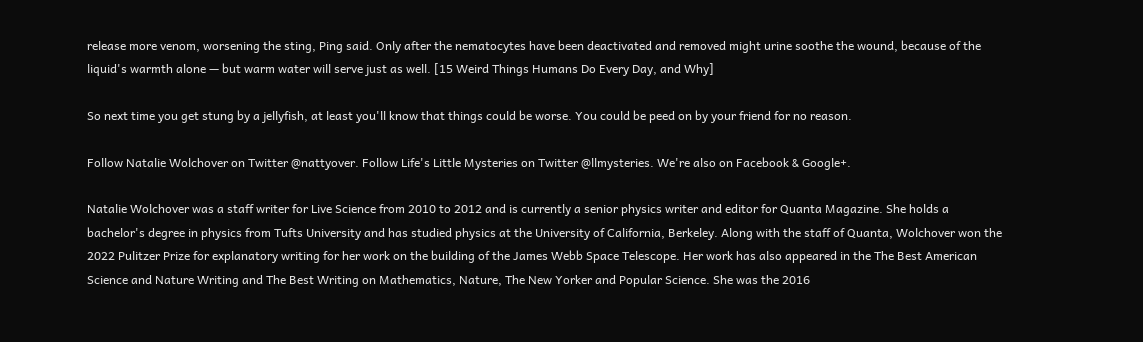release more venom, worsening the sting, Ping said. Only after the nematocytes have been deactivated and removed might urine soothe the wound, because of the liquid's warmth alone — but warm water will serve just as well. [15 Weird Things Humans Do Every Day, and Why]

So next time you get stung by a jellyfish, at least you'll know that things could be worse. You could be peed on by your friend for no reason.

Follow Natalie Wolchover on Twitter @nattyover. Follow Life's Little Mysteries on Twitter @llmysteries. We're also on Facebook & Google+.

Natalie Wolchover was a staff writer for Live Science from 2010 to 2012 and is currently a senior physics writer and editor for Quanta Magazine. She holds a bachelor's degree in physics from Tufts University and has studied physics at the University of California, Berkeley. Along with the staff of Quanta, Wolchover won the 2022 Pulitzer Prize for explanatory writing for her work on the building of the James Webb Space Telescope. Her work has also appeared in the The Best American Science and Nature Writing and The Best Writing on Mathematics, Nature, The New Yorker and Popular Science. She was the 2016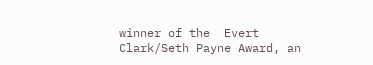winner of the  Evert Clark/Seth Payne Award, an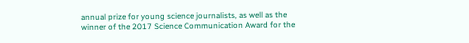annual prize for young science journalists, as well as the winner of the 2017 Science Communication Award for the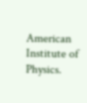American Institute of Physics.